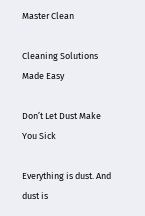Master Clean

Cleaning Solutions Made Easy

Don’t Let Dust Make You Sick

Everything is dust. And dust is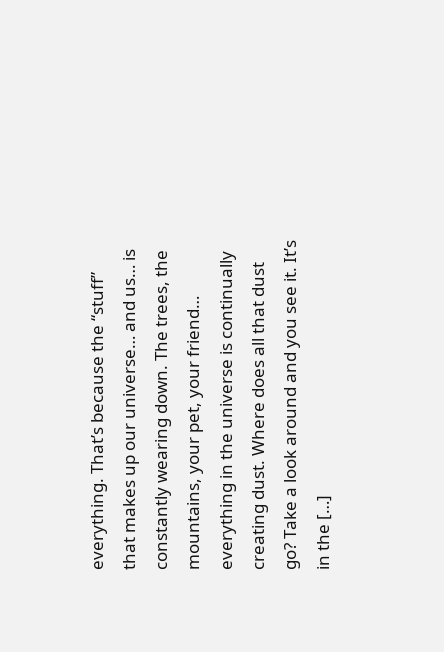everything. That’s because the “stuff” that makes up our universe… and us… is constantly wearing down. The trees, the mountains, your pet, your friend… everything in the universe is continually creating dust. Where does all that dust go? Take a look around and you see it. It’s in the […]